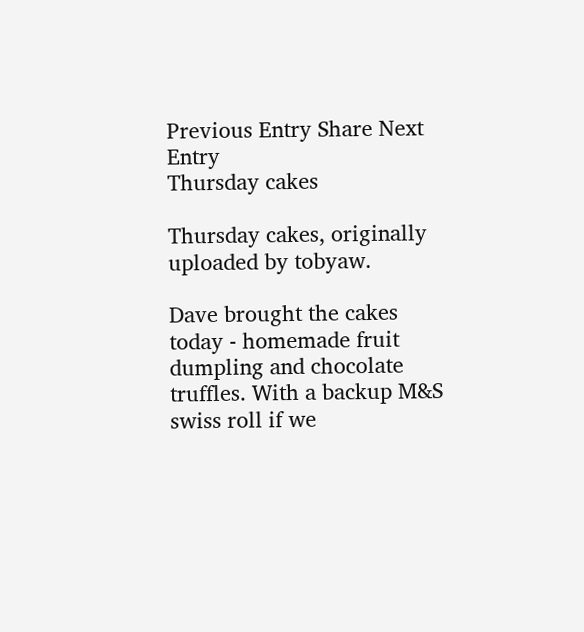Previous Entry Share Next Entry
Thursday cakes

Thursday cakes, originally uploaded by tobyaw.

Dave brought the cakes today - homemade fruit dumpling and chocolate
truffles. With a backup M&S swiss roll if we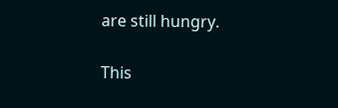are still hungry.

This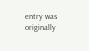entry was originally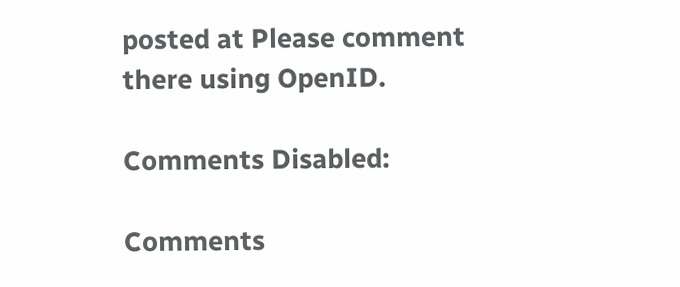posted at Please comment there using OpenID.

Comments Disabled:

Comments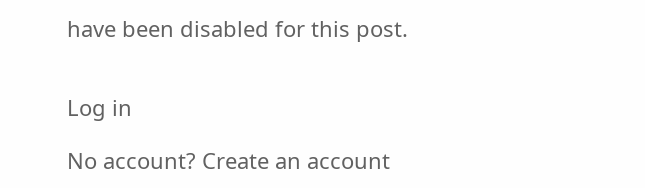have been disabled for this post.


Log in

No account? Create an account